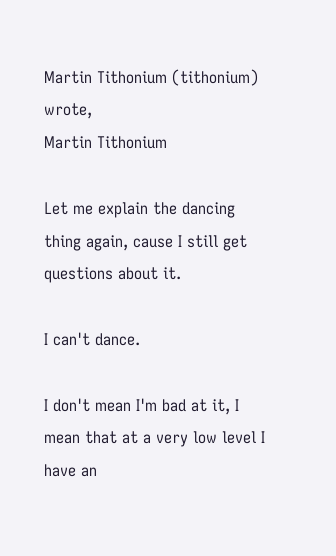Martin Tithonium (tithonium) wrote,
Martin Tithonium

Let me explain the dancing thing again, cause I still get questions about it.

I can't dance.

I don't mean I'm bad at it, I mean that at a very low level I have an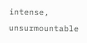intense, unsurmountable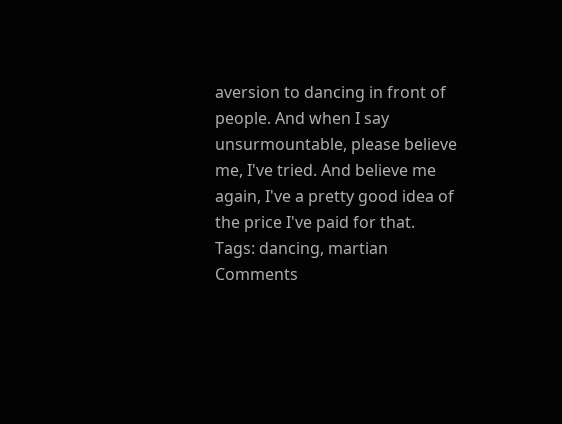aversion to dancing in front of people. And when I say unsurmountable, please believe me, I've tried. And believe me again, I've a pretty good idea of the price I've paid for that.
Tags: dancing, martian
Comments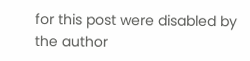for this post were disabled by the author